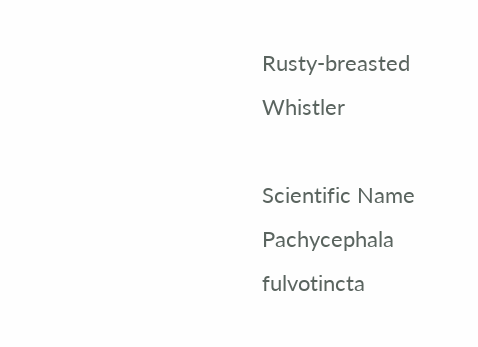Rusty-breasted Whistler

Scientific Name
Pachycephala fulvotincta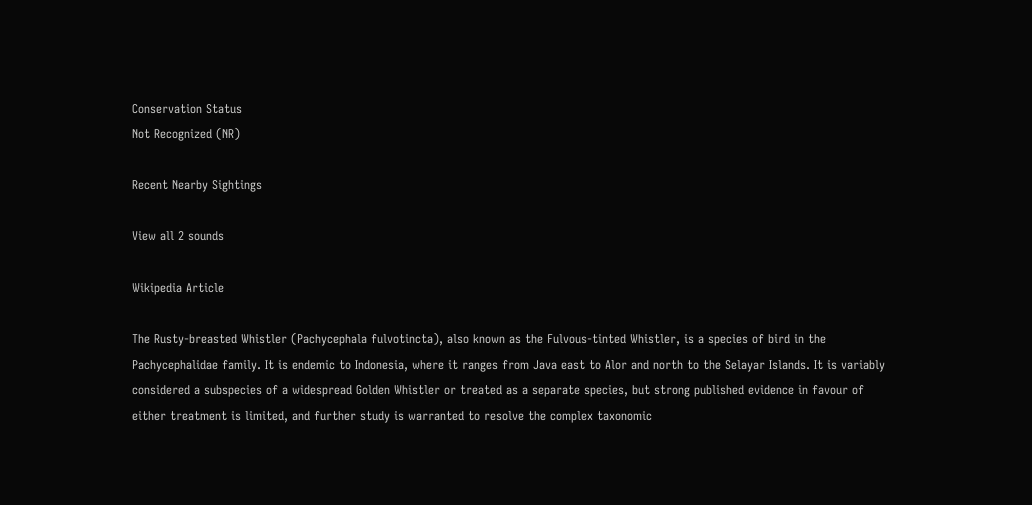Conservation Status
Not Recognized (NR)

Recent Nearby Sightings

View all 2 sounds

Wikipedia Article

The Rusty-breasted Whistler (Pachycephala fulvotincta), also known as the Fulvous-tinted Whistler, is a species of bird in the Pachycephalidae family. It is endemic to Indonesia, where it ranges from Java east to Alor and north to the Selayar Islands. It is variably considered a subspecies of a widespread Golden Whistler or treated as a separate species, but strong published evidence in favour of either treatment is limited, and further study is warranted to resolve the complex taxonomic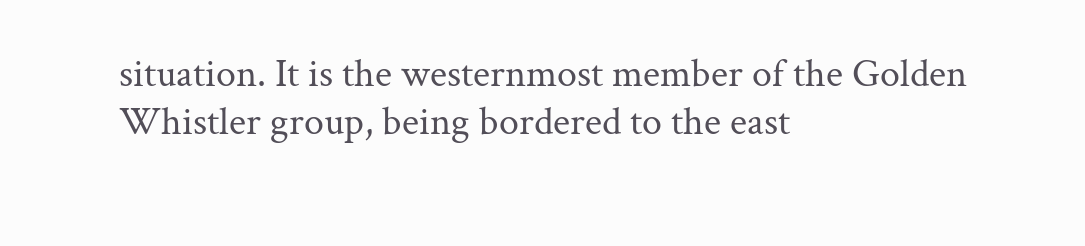situation. It is the westernmost member of the Golden Whistler group, being bordered to the east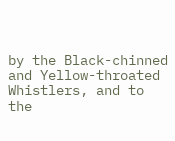by the Black-chinned and Yellow-throated Whistlers, and to the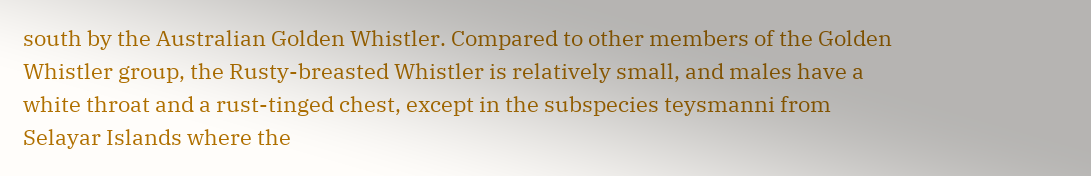south by the Australian Golden Whistler. Compared to other members of the Golden Whistler group, the Rusty-breasted Whistler is relatively small, and males have a white throat and a rust-tinged chest, except in the subspecies teysmanni from Selayar Islands where the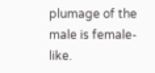plumage of the male is female-like.